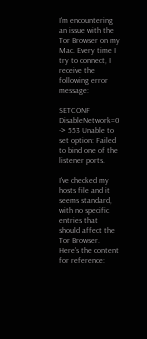I'm encountering an issue with the Tor Browser on my Mac. Every time I try to connect, I receive the following error message:

SETCONF DisableNetwork=0 -> 553 Unable to set option: Failed to bind one of the listener ports.

I've checked my hosts file and it seems standard, with no specific entries that should affect the Tor Browser. Here's the content for reference: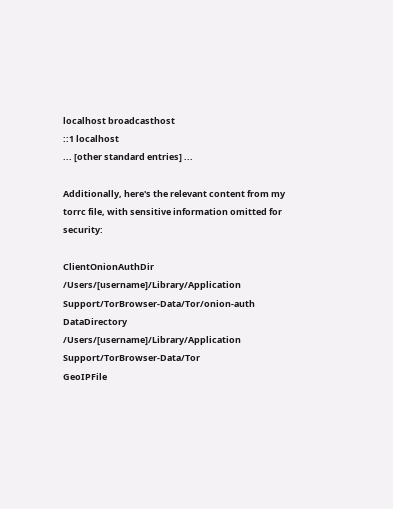localhost broadcasthost
::1 localhost
... [other standard entries] ...

Additionally, here's the relevant content from my torrc file, with sensitive information omitted for security:

ClientOnionAuthDir /Users/[username]/Library/Application Support/TorBrowser-Data/Tor/onion-auth
DataDirectory /Users/[username]/Library/Application Support/TorBrowser-Data/Tor
GeoIPFile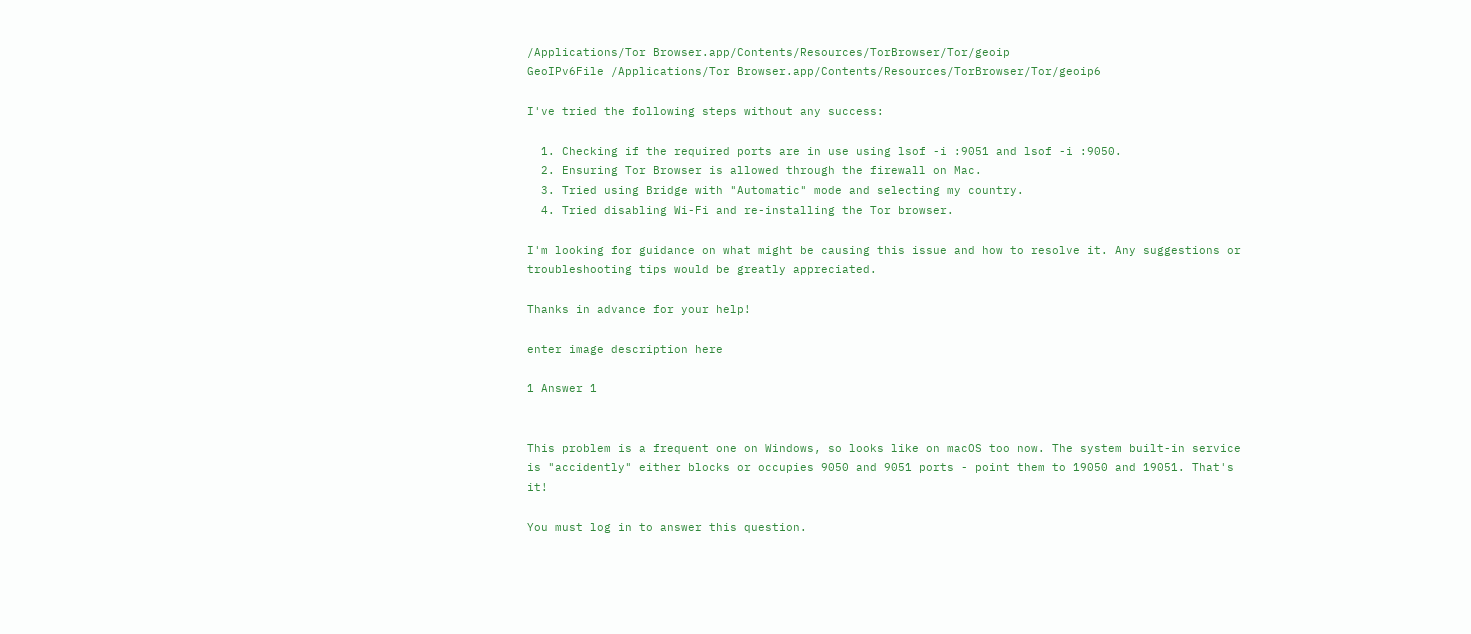/Applications/Tor Browser.app/Contents/Resources/TorBrowser/Tor/geoip
GeoIPv6File /Applications/Tor Browser.app/Contents/Resources/TorBrowser/Tor/geoip6

I've tried the following steps without any success:

  1. Checking if the required ports are in use using lsof -i :9051 and lsof -i :9050.
  2. Ensuring Tor Browser is allowed through the firewall on Mac.
  3. Tried using Bridge with "Automatic" mode and selecting my country.
  4. Tried disabling Wi-Fi and re-installing the Tor browser.

I'm looking for guidance on what might be causing this issue and how to resolve it. Any suggestions or troubleshooting tips would be greatly appreciated.

Thanks in advance for your help!

enter image description here

1 Answer 1


This problem is a frequent one on Windows, so looks like on macOS too now. The system built-in service is "accidently" either blocks or occupies 9050 and 9051 ports - point them to 19050 and 19051. That's it!

You must log in to answer this question.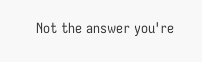Not the answer you're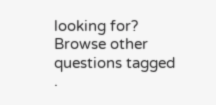looking for? Browse other questions tagged .